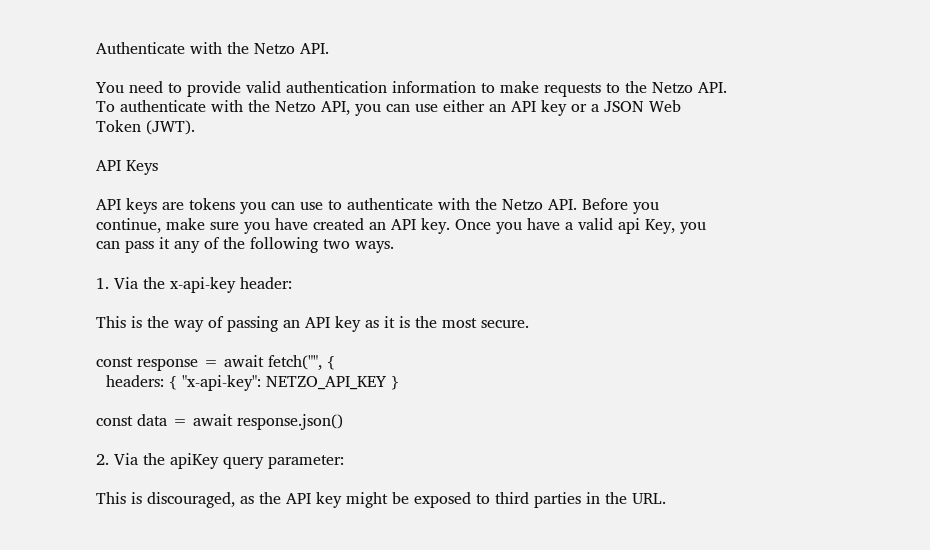Authenticate with the Netzo API.

You need to provide valid authentication information to make requests to the Netzo API. To authenticate with the Netzo API, you can use either an API key or a JSON Web Token (JWT).

API Keys

API keys are tokens you can use to authenticate with the Netzo API. Before you continue, make sure you have created an API key. Once you have a valid api Key, you can pass it any of the following two ways.

1. Via the x-api-key header:

This is the way of passing an API key as it is the most secure.

const response = await fetch("", {
  headers: { "x-api-key": NETZO_API_KEY }

const data = await response.json()

2. Via the apiKey query parameter:

This is discouraged, as the API key might be exposed to third parties in the URL.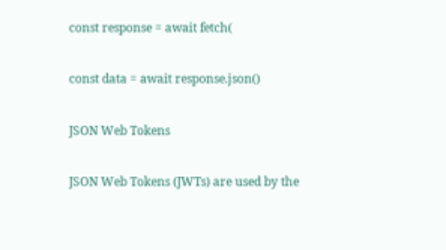const response = await fetch(

const data = await response.json()

JSON Web Tokens

JSON Web Tokens (JWTs) are used by the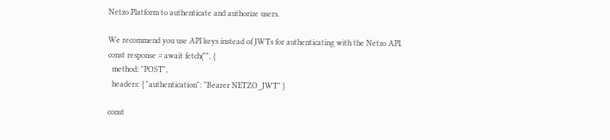Netzo Platform to authenticate and authorize users.

We recommend you use API keys instead of JWTs for authenticating with the Netzo API.
const response = await fetch("", {
  method: "POST",
  headers: { "authentication": "Bearer NETZO_JWT" }

const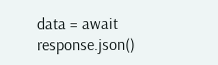data = await response.json()